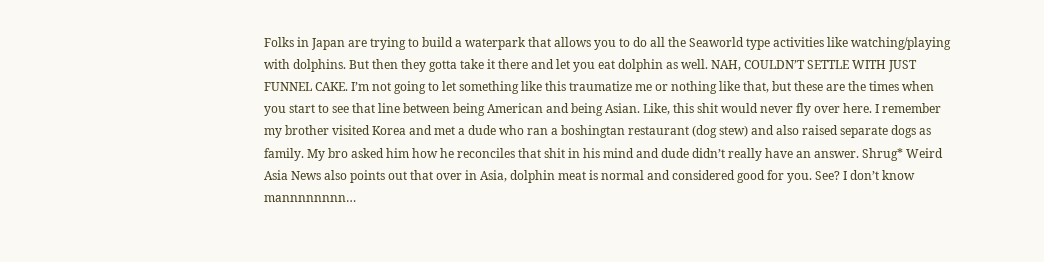Folks in Japan are trying to build a waterpark that allows you to do all the Seaworld type activities like watching/playing with dolphins. But then they gotta take it there and let you eat dolphin as well. NAH, COULDN’T SETTLE WITH JUST FUNNEL CAKE. I’m not going to let something like this traumatize me or nothing like that, but these are the times when you start to see that line between being American and being Asian. Like, this shit would never fly over here. I remember my brother visited Korea and met a dude who ran a boshingtan restaurant (dog stew) and also raised separate dogs as family. My bro asked him how he reconciles that shit in his mind and dude didn’t really have an answer. Shrug* Weird Asia News also points out that over in Asia, dolphin meat is normal and considered good for you. See? I don’t know mannnnnnnn…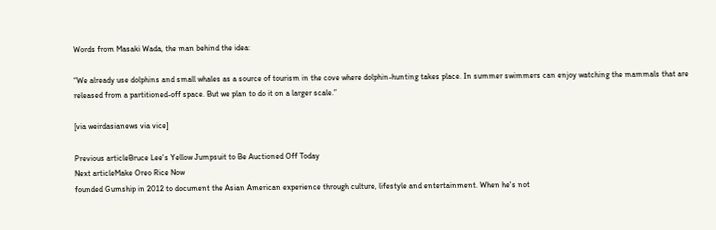Words from Masaki Wada, the man behind the idea:

“We already use dolphins and small whales as a source of tourism in the cove where dolphin-hunting takes place. In summer swimmers can enjoy watching the mammals that are released from a partitioned-off space. But we plan to do it on a larger scale.”

[via weirdasianews via vice]

Previous articleBruce Lee's Yellow Jumpsuit to Be Auctioned Off Today
Next articleMake Oreo Rice Now
founded Gumship in 2012 to document the Asian American experience through culture, lifestyle and entertainment. When he's not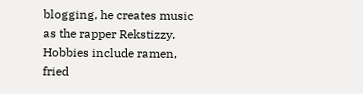blogging, he creates music as the rapper Rekstizzy. Hobbies include ramen, fried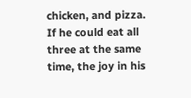chicken, and pizza. If he could eat all three at the same time, the joy in his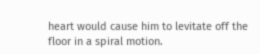heart would cause him to levitate off the floor in a spiral motion.